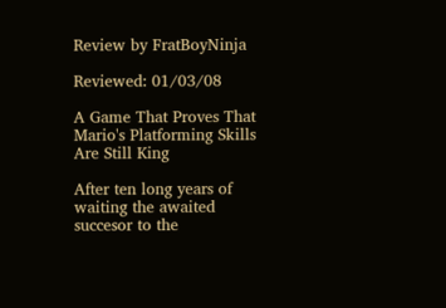Review by FratBoyNinja

Reviewed: 01/03/08

A Game That Proves That Mario's Platforming Skills Are Still King

After ten long years of waiting the awaited succesor to the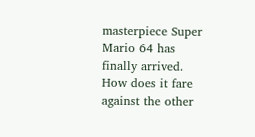masterpiece Super Mario 64 has finally arrived. How does it fare against the other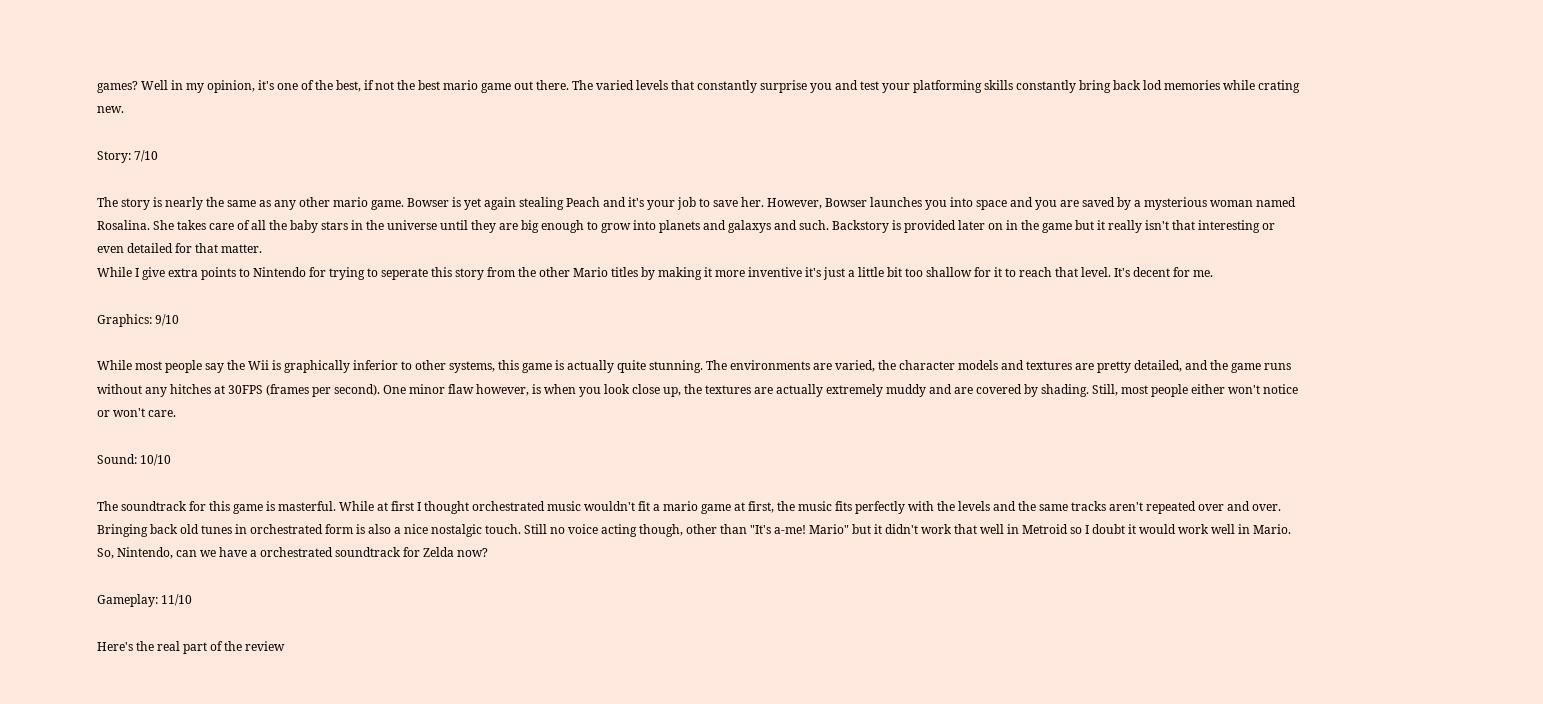games? Well in my opinion, it's one of the best, if not the best mario game out there. The varied levels that constantly surprise you and test your platforming skills constantly bring back lod memories while crating new.

Story: 7/10

The story is nearly the same as any other mario game. Bowser is yet again stealing Peach and it's your job to save her. However, Bowser launches you into space and you are saved by a mysterious woman named Rosalina. She takes care of all the baby stars in the universe until they are big enough to grow into planets and galaxys and such. Backstory is provided later on in the game but it really isn't that interesting or even detailed for that matter.
While I give extra points to Nintendo for trying to seperate this story from the other Mario titles by making it more inventive it's just a little bit too shallow for it to reach that level. It's decent for me.

Graphics: 9/10

While most people say the Wii is graphically inferior to other systems, this game is actually quite stunning. The environments are varied, the character models and textures are pretty detailed, and the game runs without any hitches at 30FPS (frames per second). One minor flaw however, is when you look close up, the textures are actually extremely muddy and are covered by shading. Still, most people either won't notice or won't care.

Sound: 10/10

The soundtrack for this game is masterful. While at first I thought orchestrated music wouldn't fit a mario game at first, the music fits perfectly with the levels and the same tracks aren't repeated over and over. Bringing back old tunes in orchestrated form is also a nice nostalgic touch. Still no voice acting though, other than "It's a-me! Mario" but it didn't work that well in Metroid so I doubt it would work well in Mario.
So, Nintendo, can we have a orchestrated soundtrack for Zelda now?

Gameplay: 11/10

Here's the real part of the review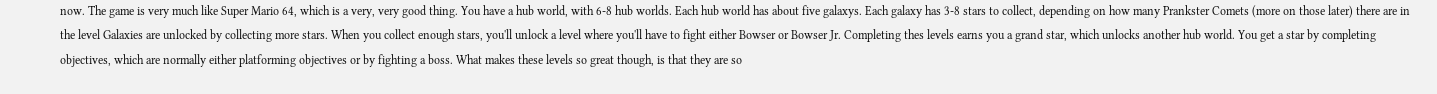now. The game is very much like Super Mario 64, which is a very, very good thing. You have a hub world, with 6-8 hub worlds. Each hub world has about five galaxys. Each galaxy has 3-8 stars to collect, depending on how many Prankster Comets (more on those later) there are in the level Galaxies are unlocked by collecting more stars. When you collect enough stars, you'll unlock a level where you'll have to fight either Bowser or Bowser Jr. Completing thes levels earns you a grand star, which unlocks another hub world. You get a star by completing objectives, which are normally either platforming objectives or by fighting a boss. What makes these levels so great though, is that they are so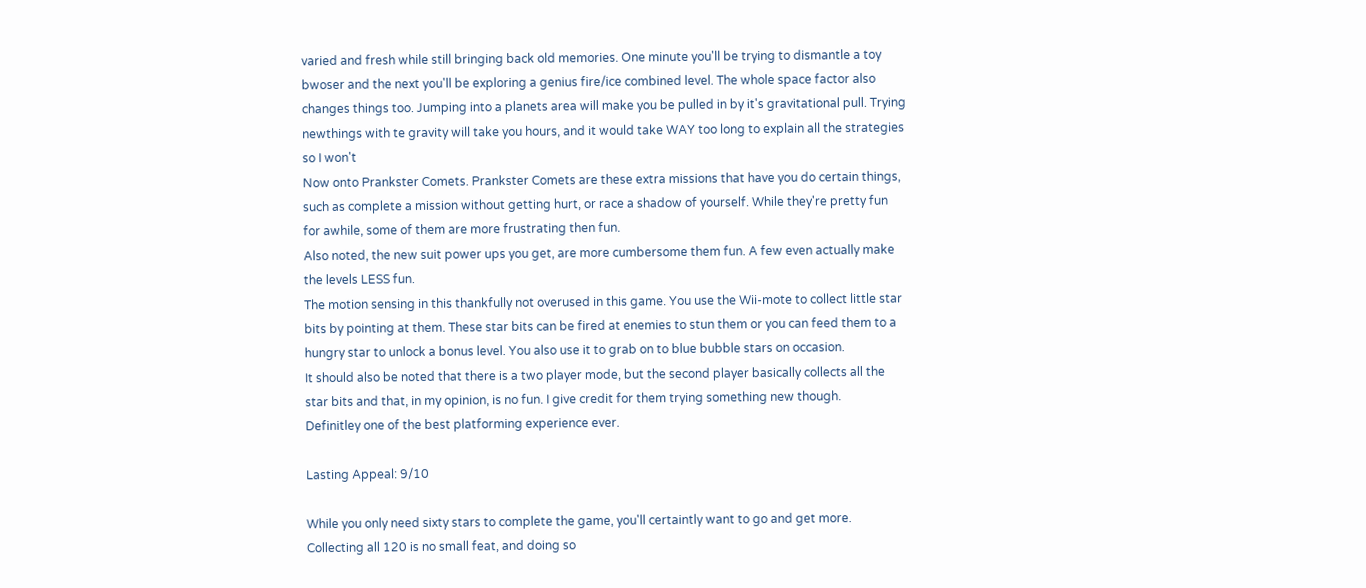varied and fresh while still bringing back old memories. One minute you'll be trying to dismantle a toy bwoser and the next you'll be exploring a genius fire/ice combined level. The whole space factor also changes things too. Jumping into a planets area will make you be pulled in by it's gravitational pull. Trying newthings with te gravity will take you hours, and it would take WAY too long to explain all the strategies so I won't
Now onto Prankster Comets. Prankster Comets are these extra missions that have you do certain things, such as complete a mission without getting hurt, or race a shadow of yourself. While they're pretty fun for awhile, some of them are more frustrating then fun.
Also noted, the new suit power ups you get, are more cumbersome them fun. A few even actually make the levels LESS fun.
The motion sensing in this thankfully not overused in this game. You use the Wii-mote to collect little star bits by pointing at them. These star bits can be fired at enemies to stun them or you can feed them to a hungry star to unlock a bonus level. You also use it to grab on to blue bubble stars on occasion.
It should also be noted that there is a two player mode, but the second player basically collects all the star bits and that, in my opinion, is no fun. I give credit for them trying something new though.
Definitley one of the best platforming experience ever.

Lasting Appeal: 9/10

While you only need sixty stars to complete the game, you'll certaintly want to go and get more. Collecting all 120 is no small feat, and doing so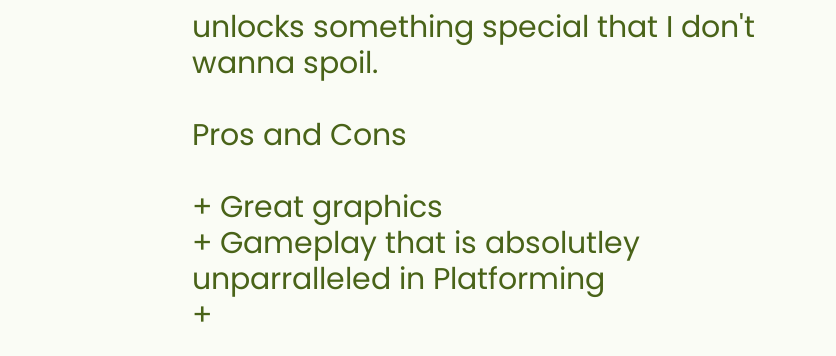unlocks something special that I don't wanna spoil.

Pros and Cons

+ Great graphics
+ Gameplay that is absolutley unparralleled in Platforming
+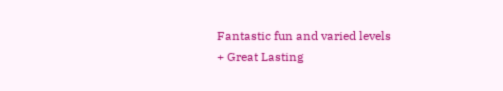Fantastic fun and varied levels
+ Great Lasting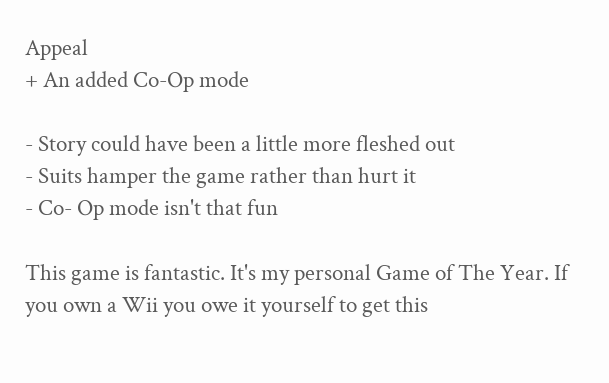Appeal
+ An added Co-Op mode

- Story could have been a little more fleshed out
- Suits hamper the game rather than hurt it
- Co- Op mode isn't that fun

This game is fantastic. It's my personal Game of The Year. If you own a Wii you owe it yourself to get this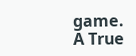game.
A True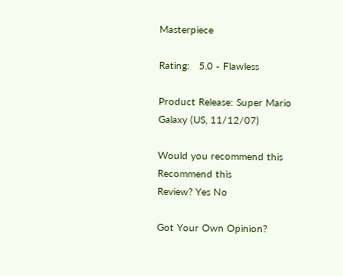Masterpiece

Rating:   5.0 - Flawless

Product Release: Super Mario Galaxy (US, 11/12/07)

Would you recommend this
Recommend this
Review? Yes No

Got Your Own Opinion?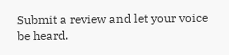Submit a review and let your voice be heard.